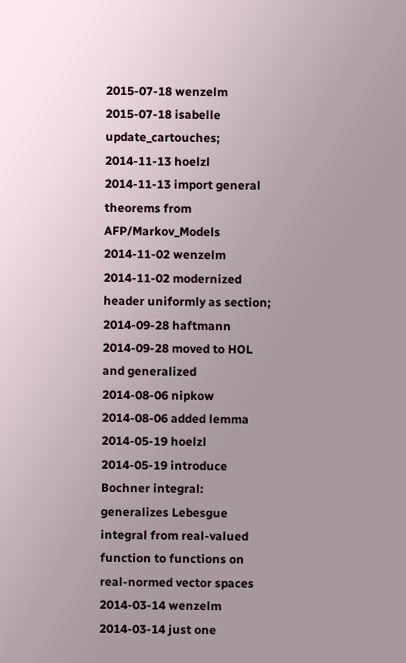2015-07-18 wenzelm 2015-07-18 isabelle update_cartouches;
2014-11-13 hoelzl 2014-11-13 import general theorems from AFP/Markov_Models
2014-11-02 wenzelm 2014-11-02 modernized header uniformly as section;
2014-09-28 haftmann 2014-09-28 moved to HOL and generalized
2014-08-06 nipkow 2014-08-06 added lemma
2014-05-19 hoelzl 2014-05-19 introduce Bochner integral: generalizes Lebesgue integral from real-valued function to functions on real-normed vector spaces
2014-03-14 wenzelm 2014-03-14 just one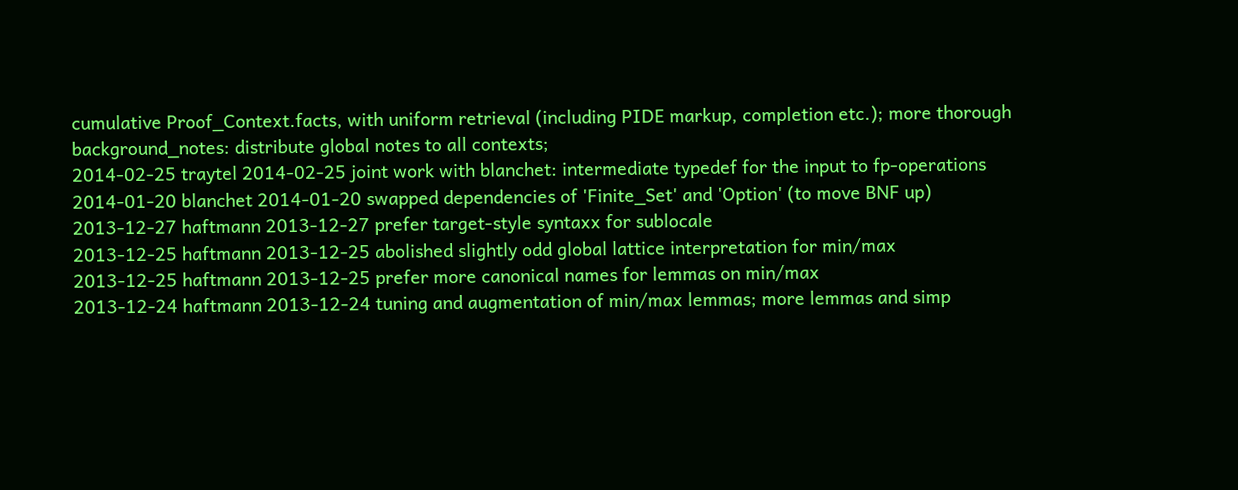cumulative Proof_Context.facts, with uniform retrieval (including PIDE markup, completion etc.); more thorough background_notes: distribute global notes to all contexts;
2014-02-25 traytel 2014-02-25 joint work with blanchet: intermediate typedef for the input to fp-operations
2014-01-20 blanchet 2014-01-20 swapped dependencies of 'Finite_Set' and 'Option' (to move BNF up)
2013-12-27 haftmann 2013-12-27 prefer target-style syntaxx for sublocale
2013-12-25 haftmann 2013-12-25 abolished slightly odd global lattice interpretation for min/max
2013-12-25 haftmann 2013-12-25 prefer more canonical names for lemmas on min/max
2013-12-24 haftmann 2013-12-24 tuning and augmentation of min/max lemmas; more lemmas and simp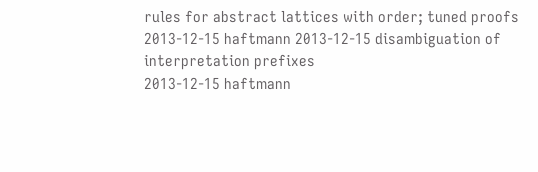rules for abstract lattices with order; tuned proofs
2013-12-15 haftmann 2013-12-15 disambiguation of interpretation prefixes
2013-12-15 haftmann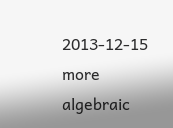2013-12-15 more algebraic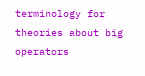terminology for theories about big operators